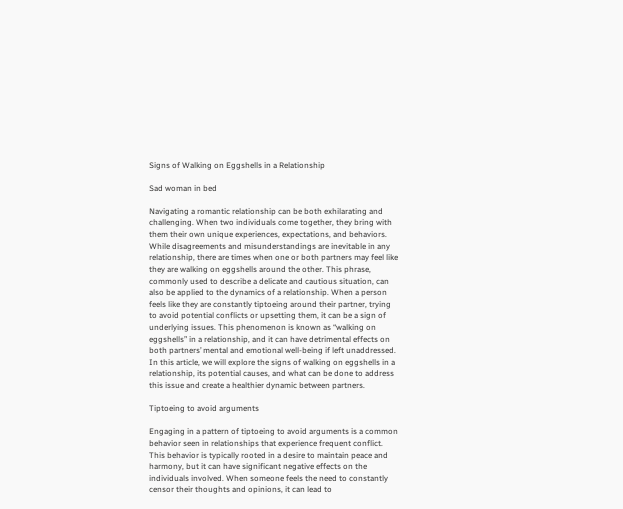Signs of Walking on Eggshells in a Relationship

Sad woman in bed

Navigating a romantic relationship can be both exhilarating and challenging. When two individuals come together, they bring with them their own unique experiences, expectations, and behaviors. While disagreements and misunderstandings are inevitable in any relationship, there are times when one or both partners may feel like they are walking on eggshells around the other. This phrase, commonly used to describe a delicate and cautious situation, can also be applied to the dynamics of a relationship. When a person feels like they are constantly tiptoeing around their partner, trying to avoid potential conflicts or upsetting them, it can be a sign of underlying issues. This phenomenon is known as “walking on eggshells” in a relationship, and it can have detrimental effects on both partners’ mental and emotional well-being if left unaddressed. In this article, we will explore the signs of walking on eggshells in a relationship, its potential causes, and what can be done to address this issue and create a healthier dynamic between partners.

Tiptoeing to avoid arguments

Engaging in a pattern of tiptoeing to avoid arguments is a common behavior seen in relationships that experience frequent conflict. This behavior is typically rooted in a desire to maintain peace and harmony, but it can have significant negative effects on the individuals involved. When someone feels the need to constantly censor their thoughts and opinions, it can lead to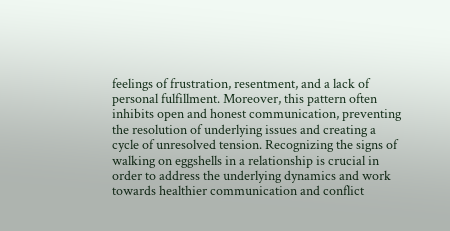feelings of frustration, resentment, and a lack of personal fulfillment. Moreover, this pattern often inhibits open and honest communication, preventing the resolution of underlying issues and creating a cycle of unresolved tension. Recognizing the signs of walking on eggshells in a relationship is crucial in order to address the underlying dynamics and work towards healthier communication and conflict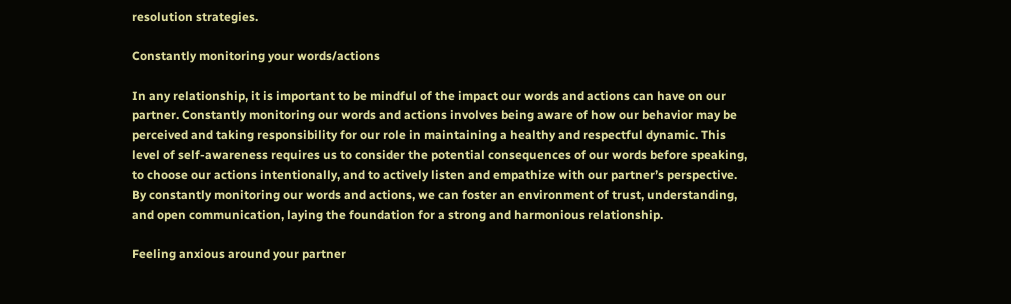resolution strategies.

Constantly monitoring your words/actions

In any relationship, it is important to be mindful of the impact our words and actions can have on our partner. Constantly monitoring our words and actions involves being aware of how our behavior may be perceived and taking responsibility for our role in maintaining a healthy and respectful dynamic. This level of self-awareness requires us to consider the potential consequences of our words before speaking, to choose our actions intentionally, and to actively listen and empathize with our partner’s perspective. By constantly monitoring our words and actions, we can foster an environment of trust, understanding, and open communication, laying the foundation for a strong and harmonious relationship.

Feeling anxious around your partner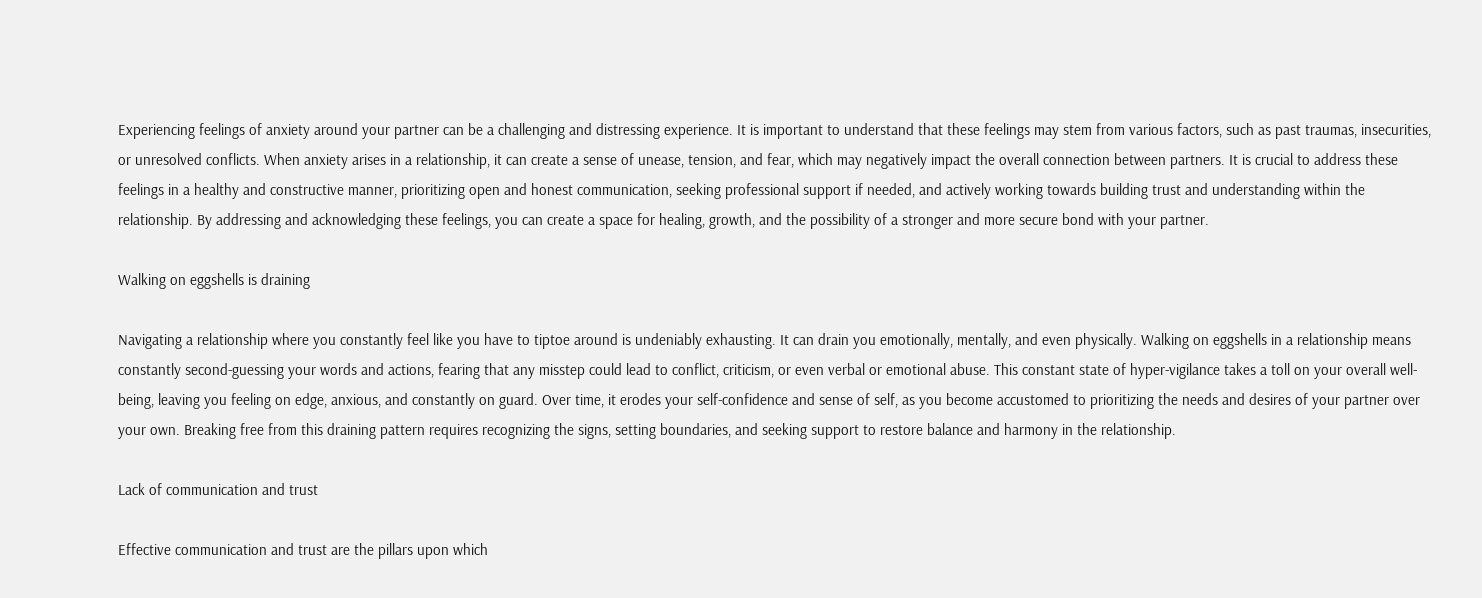Experiencing feelings of anxiety around your partner can be a challenging and distressing experience. It is important to understand that these feelings may stem from various factors, such as past traumas, insecurities, or unresolved conflicts. When anxiety arises in a relationship, it can create a sense of unease, tension, and fear, which may negatively impact the overall connection between partners. It is crucial to address these feelings in a healthy and constructive manner, prioritizing open and honest communication, seeking professional support if needed, and actively working towards building trust and understanding within the relationship. By addressing and acknowledging these feelings, you can create a space for healing, growth, and the possibility of a stronger and more secure bond with your partner.

Walking on eggshells is draining

Navigating a relationship where you constantly feel like you have to tiptoe around is undeniably exhausting. It can drain you emotionally, mentally, and even physically. Walking on eggshells in a relationship means constantly second-guessing your words and actions, fearing that any misstep could lead to conflict, criticism, or even verbal or emotional abuse. This constant state of hyper-vigilance takes a toll on your overall well-being, leaving you feeling on edge, anxious, and constantly on guard. Over time, it erodes your self-confidence and sense of self, as you become accustomed to prioritizing the needs and desires of your partner over your own. Breaking free from this draining pattern requires recognizing the signs, setting boundaries, and seeking support to restore balance and harmony in the relationship.

Lack of communication and trust

Effective communication and trust are the pillars upon which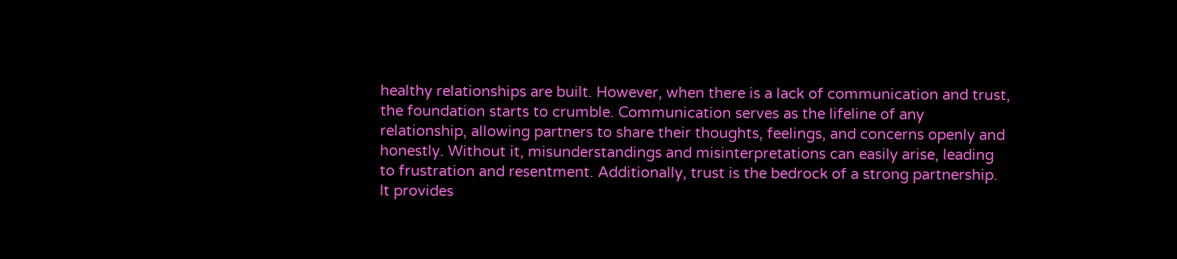healthy relationships are built. However, when there is a lack of communication and trust, the foundation starts to crumble. Communication serves as the lifeline of any relationship, allowing partners to share their thoughts, feelings, and concerns openly and honestly. Without it, misunderstandings and misinterpretations can easily arise, leading to frustration and resentment. Additionally, trust is the bedrock of a strong partnership. It provides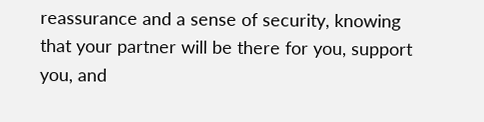reassurance and a sense of security, knowing that your partner will be there for you, support you, and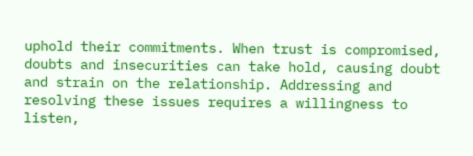uphold their commitments. When trust is compromised, doubts and insecurities can take hold, causing doubt and strain on the relationship. Addressing and resolving these issues requires a willingness to listen,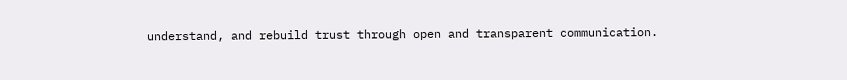understand, and rebuild trust through open and transparent communication.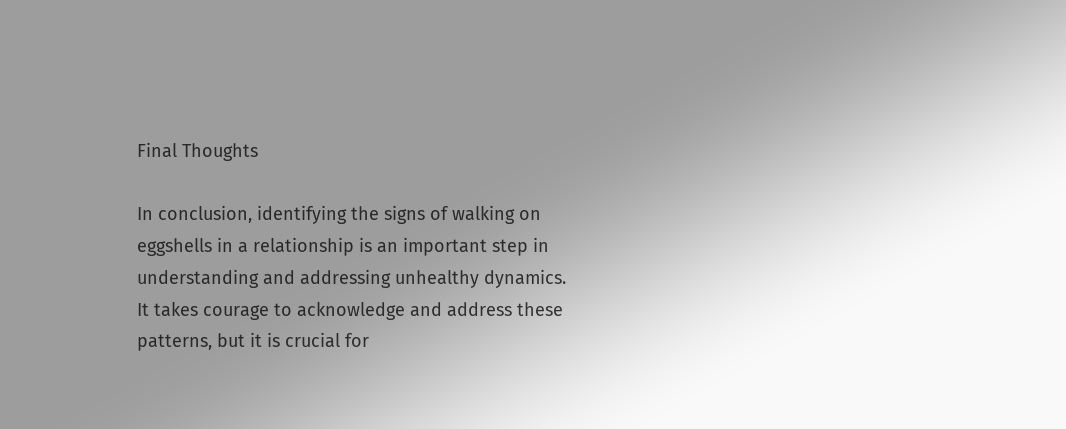Final Thoughts

In conclusion, identifying the signs of walking on eggshells in a relationship is an important step in understanding and addressing unhealthy dynamics. It takes courage to acknowledge and address these patterns, but it is crucial for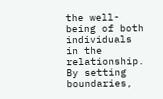the well-being of both individuals in the relationship. By setting boundaries,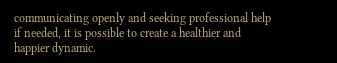communicating openly and seeking professional help if needed, it is possible to create a healthier and happier dynamic.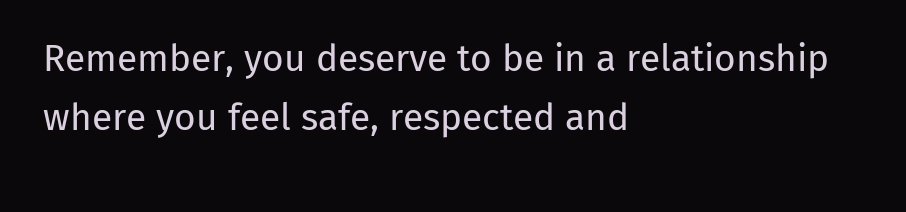Remember, you deserve to be in a relationship where you feel safe, respected and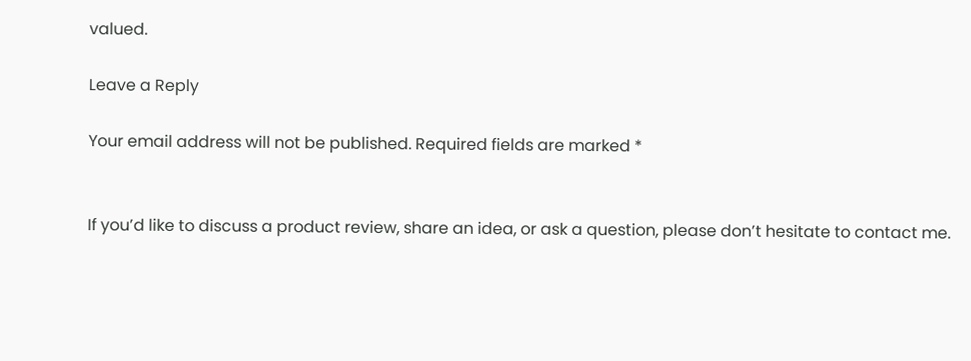valued.

Leave a Reply

Your email address will not be published. Required fields are marked *


If you’d like to discuss a product review, share an idea, or ask a question, please don’t hesitate to contact me.